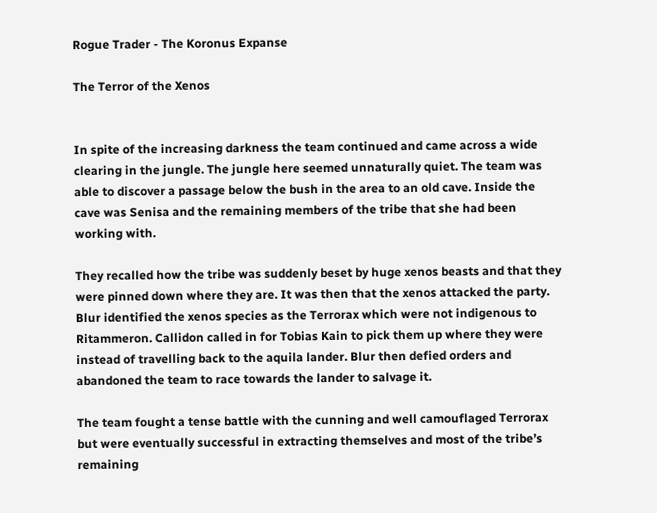Rogue Trader - The Koronus Expanse

The Terror of the Xenos


In spite of the increasing darkness the team continued and came across a wide clearing in the jungle. The jungle here seemed unnaturally quiet. The team was able to discover a passage below the bush in the area to an old cave. Inside the cave was Senisa and the remaining members of the tribe that she had been working with.

They recalled how the tribe was suddenly beset by huge xenos beasts and that they were pinned down where they are. It was then that the xenos attacked the party. Blur identified the xenos species as the Terrorax which were not indigenous to Ritammeron. Callidon called in for Tobias Kain to pick them up where they were instead of travelling back to the aquila lander. Blur then defied orders and abandoned the team to race towards the lander to salvage it.

The team fought a tense battle with the cunning and well camouflaged Terrorax but were eventually successful in extracting themselves and most of the tribe’s remaining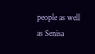people as well as Senisa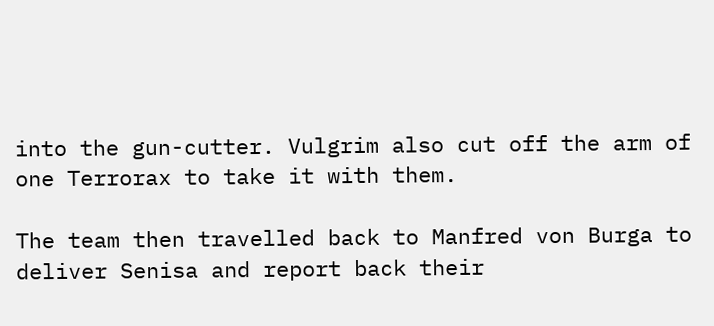into the gun-cutter. Vulgrim also cut off the arm of one Terrorax to take it with them.

The team then travelled back to Manfred von Burga to deliver Senisa and report back their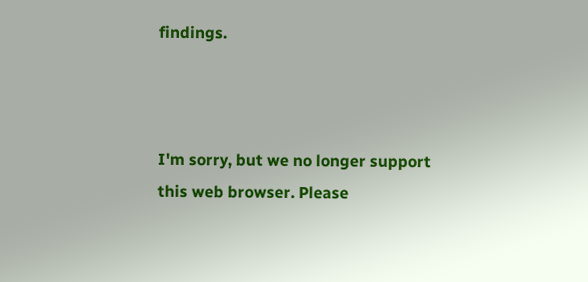findings.



I'm sorry, but we no longer support this web browser. Please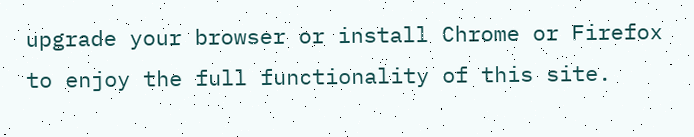upgrade your browser or install Chrome or Firefox to enjoy the full functionality of this site.